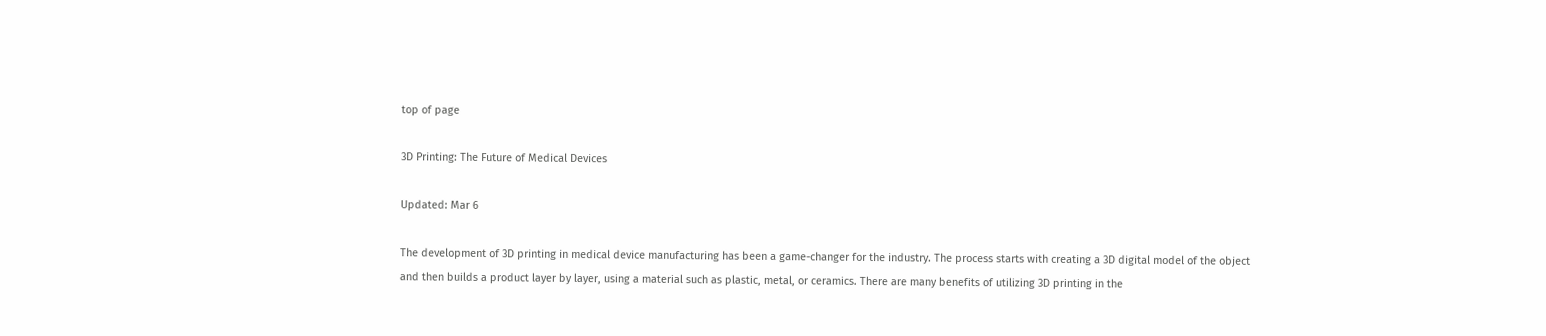top of page

3D Printing: The Future of Medical Devices

Updated: Mar 6

The development of 3D printing in medical device manufacturing has been a game-changer for the industry. The process starts with creating a 3D digital model of the object and then builds a product layer by layer, using a material such as plastic, metal, or ceramics. There are many benefits of utilizing 3D printing in the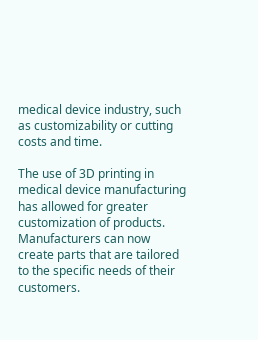medical device industry, such as customizability or cutting costs and time.

The use of 3D printing in medical device manufacturing has allowed for greater customization of products. Manufacturers can now create parts that are tailored to the specific needs of their customers.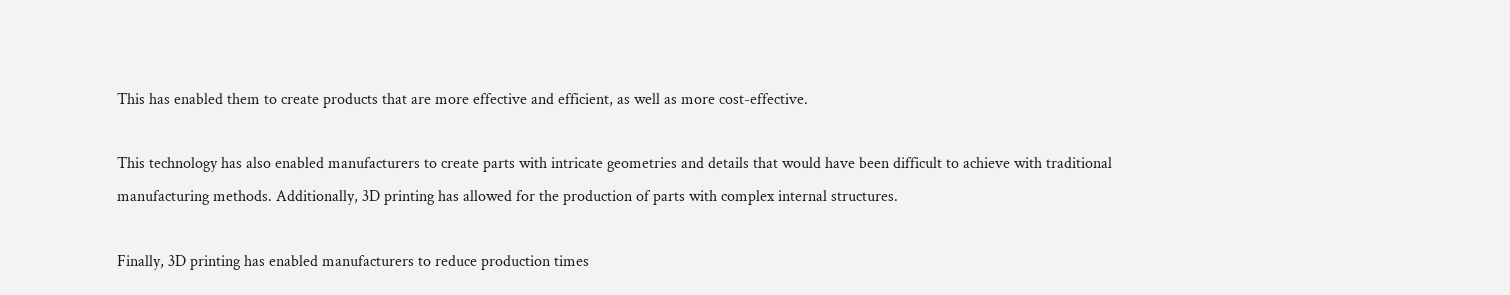This has enabled them to create products that are more effective and efficient, as well as more cost-effective.

This technology has also enabled manufacturers to create parts with intricate geometries and details that would have been difficult to achieve with traditional manufacturing methods. Additionally, 3D printing has allowed for the production of parts with complex internal structures.

Finally, 3D printing has enabled manufacturers to reduce production times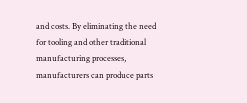and costs. By eliminating the need for tooling and other traditional manufacturing processes, manufacturers can produce parts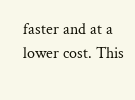faster and at a lower cost. This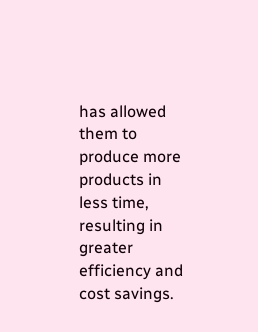has allowed them to produce more products in less time, resulting in greater efficiency and cost savings.